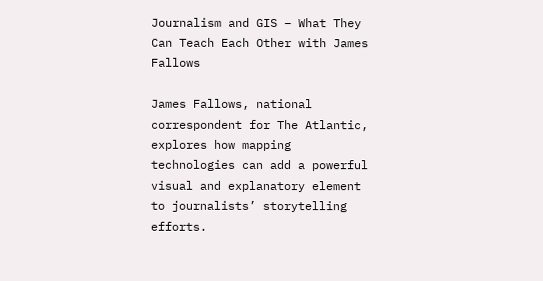Journalism and GIS – What They Can Teach Each Other with James Fallows

James Fallows, national correspondent for The Atlantic, explores how mapping technologies can add a powerful visual and explanatory element to journalists’ storytelling efforts.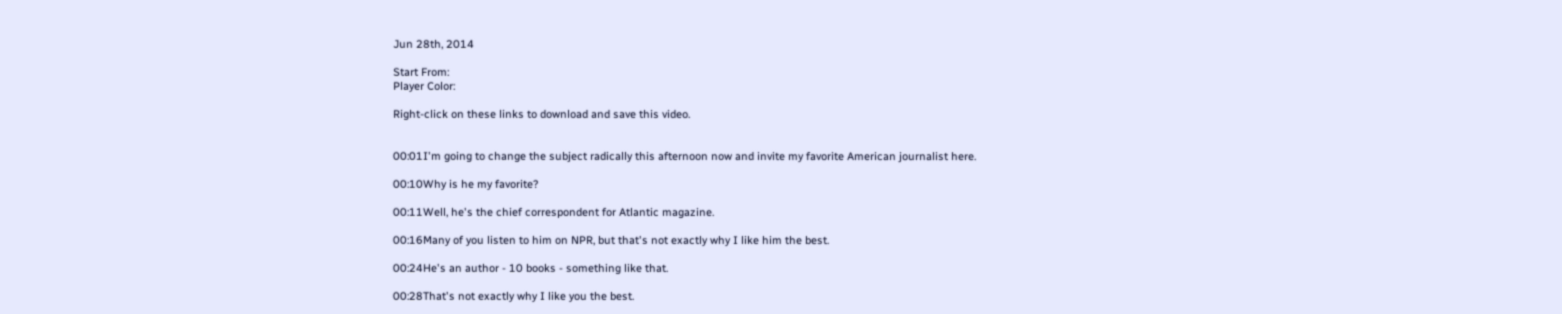Jun 28th, 2014

Start From:
Player Color:

Right-click on these links to download and save this video.


00:01I'm going to change the subject radically this afternoon now and invite my favorite American journalist here.

00:10Why is he my favorite?

00:11Well, he's the chief correspondent for Atlantic magazine.

00:16Many of you listen to him on NPR, but that's not exactly why I like him the best.

00:24He's an author - 10 books - something like that.

00:28That's not exactly why I like you the best.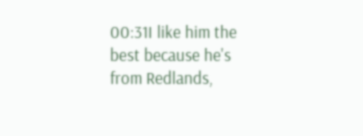00:31I like him the best because he's from Redlands,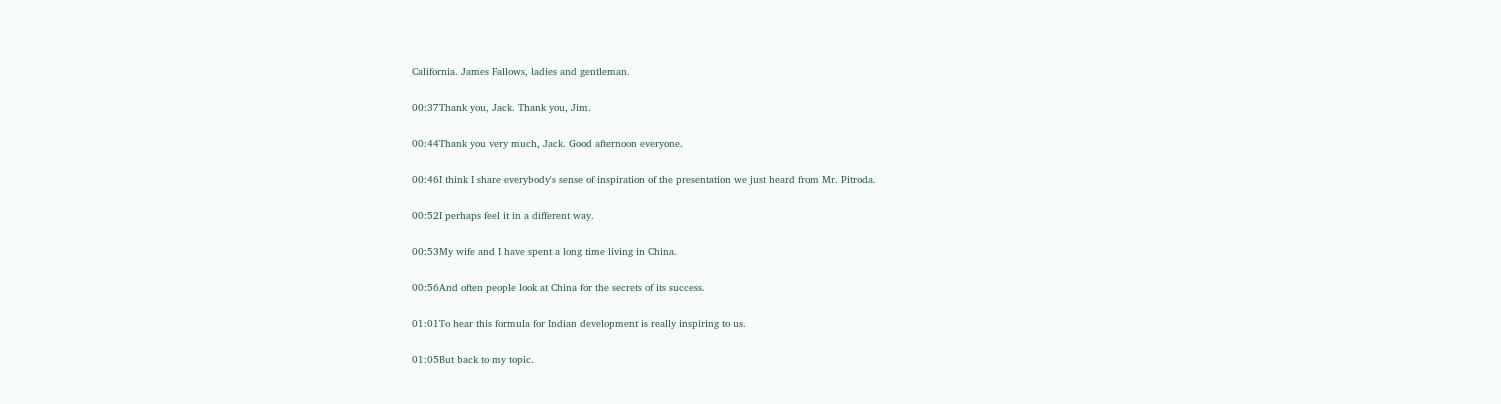California. James Fallows, ladies and gentleman.

00:37Thank you, Jack. Thank you, Jim.

00:44Thank you very much, Jack. Good afternoon everyone.

00:46I think I share everybody's sense of inspiration of the presentation we just heard from Mr. Pitroda.

00:52I perhaps feel it in a different way.

00:53My wife and I have spent a long time living in China.

00:56And often people look at China for the secrets of its success.

01:01To hear this formula for Indian development is really inspiring to us.

01:05But back to my topic.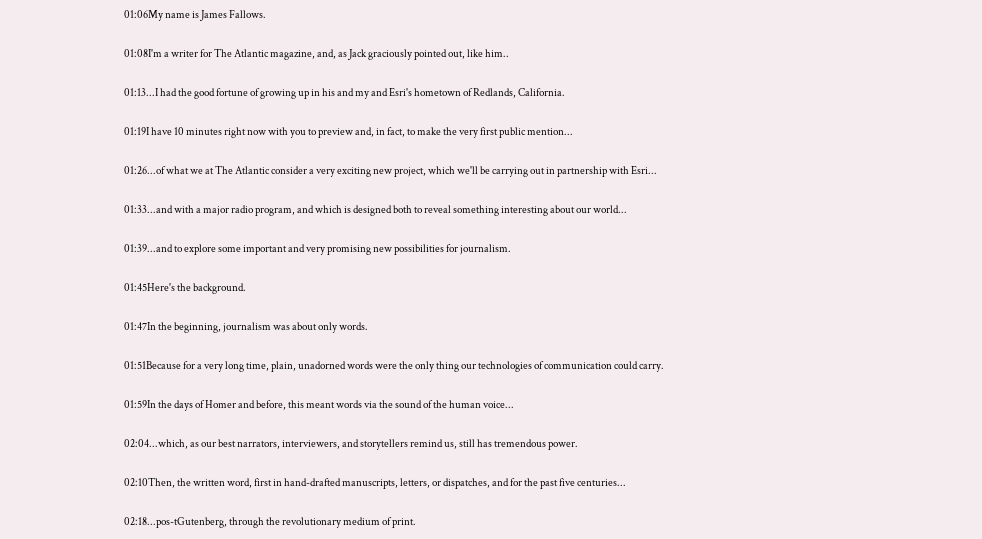01:06My name is James Fallows.

01:08I'm a writer for The Atlantic magazine, and, as Jack graciously pointed out, like him..

01:13...I had the good fortune of growing up in his and my and Esri's hometown of Redlands, California.

01:19I have 10 minutes right now with you to preview and, in fact, to make the very first public mention...

01:26...of what we at The Atlantic consider a very exciting new project, which we'll be carrying out in partnership with Esri...

01:33...and with a major radio program, and which is designed both to reveal something interesting about our world...

01:39...and to explore some important and very promising new possibilities for journalism.

01:45Here's the background.

01:47In the beginning, journalism was about only words.

01:51Because for a very long time, plain, unadorned words were the only thing our technologies of communication could carry.

01:59In the days of Homer and before, this meant words via the sound of the human voice...

02:04...which, as our best narrators, interviewers, and storytellers remind us, still has tremendous power.

02:10Then, the written word, first in hand-drafted manuscripts, letters, or dispatches, and for the past five centuries...

02:18...pos-tGutenberg, through the revolutionary medium of print.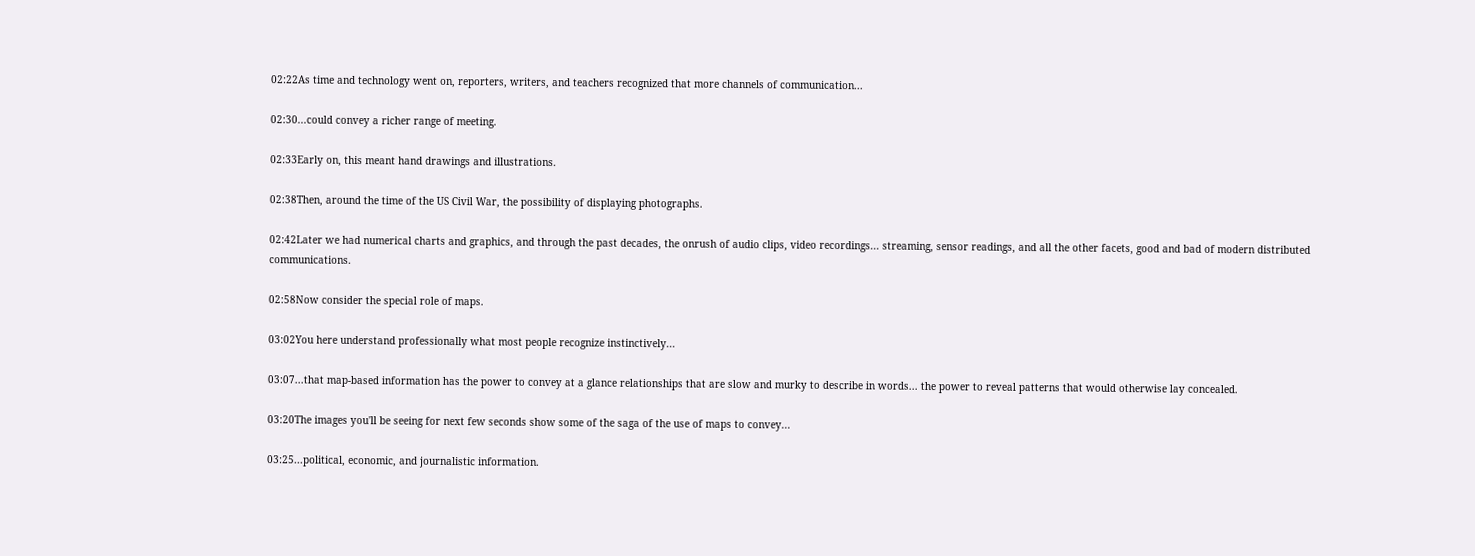02:22As time and technology went on, reporters, writers, and teachers recognized that more channels of communication...

02:30...could convey a richer range of meeting.

02:33Early on, this meant hand drawings and illustrations.

02:38Then, around the time of the US Civil War, the possibility of displaying photographs.

02:42Later we had numerical charts and graphics, and through the past decades, the onrush of audio clips, video recordings... streaming, sensor readings, and all the other facets, good and bad of modern distributed communications.

02:58Now consider the special role of maps.

03:02You here understand professionally what most people recognize instinctively...

03:07...that map-based information has the power to convey at a glance relationships that are slow and murky to describe in words... the power to reveal patterns that would otherwise lay concealed.

03:20The images you'll be seeing for next few seconds show some of the saga of the use of maps to convey...

03:25...political, economic, and journalistic information.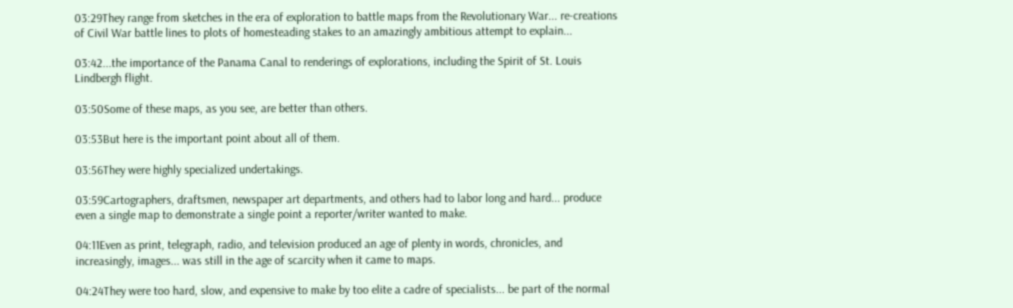03:29They range from sketches in the era of exploration to battle maps from the Revolutionary War... re-creations of Civil War battle lines to plots of homesteading stakes to an amazingly ambitious attempt to explain...

03:42...the importance of the Panama Canal to renderings of explorations, including the Spirit of St. Louis Lindbergh flight.

03:50Some of these maps, as you see, are better than others.

03:53But here is the important point about all of them.

03:56They were highly specialized undertakings.

03:59Cartographers, draftsmen, newspaper art departments, and others had to labor long and hard... produce even a single map to demonstrate a single point a reporter/writer wanted to make.

04:11Even as print, telegraph, radio, and television produced an age of plenty in words, chronicles, and increasingly, images... was still in the age of scarcity when it came to maps.

04:24They were too hard, slow, and expensive to make by too elite a cadre of specialists... be part of the normal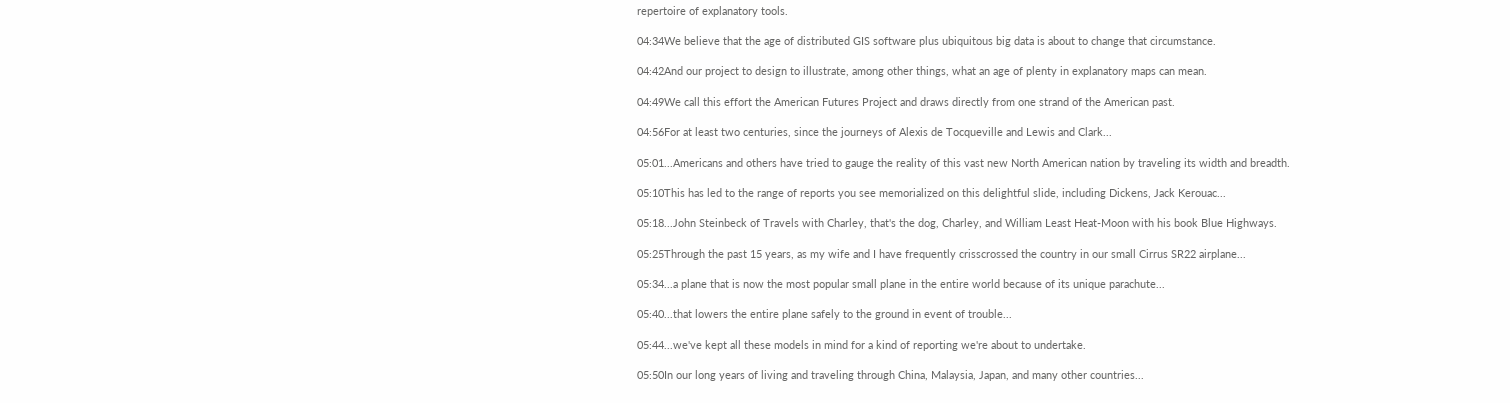repertoire of explanatory tools.

04:34We believe that the age of distributed GIS software plus ubiquitous big data is about to change that circumstance.

04:42And our project to design to illustrate, among other things, what an age of plenty in explanatory maps can mean.

04:49We call this effort the American Futures Project and draws directly from one strand of the American past.

04:56For at least two centuries, since the journeys of Alexis de Tocqueville and Lewis and Clark...

05:01...Americans and others have tried to gauge the reality of this vast new North American nation by traveling its width and breadth.

05:10This has led to the range of reports you see memorialized on this delightful slide, including Dickens, Jack Kerouac...

05:18...John Steinbeck of Travels with Charley, that's the dog, Charley, and William Least Heat-Moon with his book Blue Highways.

05:25Through the past 15 years, as my wife and I have frequently crisscrossed the country in our small Cirrus SR22 airplane...

05:34...a plane that is now the most popular small plane in the entire world because of its unique parachute...

05:40...that lowers the entire plane safely to the ground in event of trouble...

05:44...we've kept all these models in mind for a kind of reporting we're about to undertake.

05:50In our long years of living and traveling through China, Malaysia, Japan, and many other countries...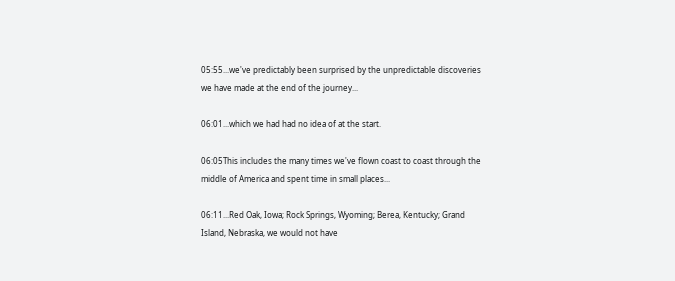05:55...we've predictably been surprised by the unpredictable discoveries we have made at the end of the journey...

06:01...which we had had no idea of at the start.

06:05This includes the many times we've flown coast to coast through the middle of America and spent time in small places...

06:11...Red Oak, Iowa; Rock Springs, Wyoming; Berea, Kentucky; Grand Island, Nebraska, we would not have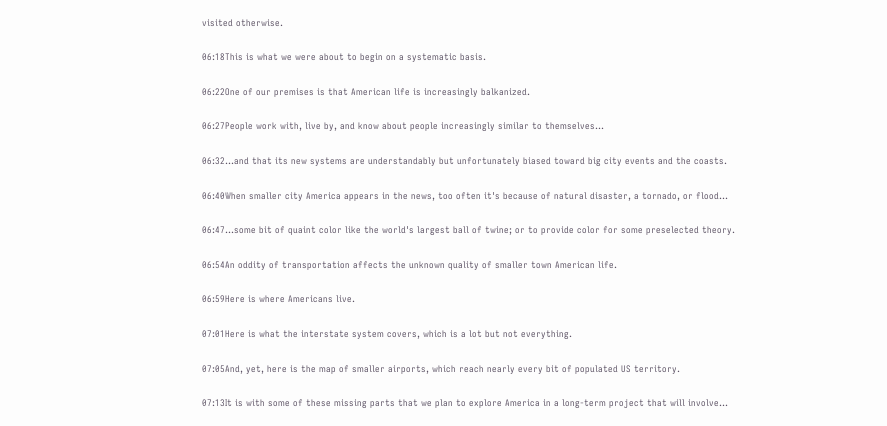visited otherwise.

06:18This is what we were about to begin on a systematic basis.

06:22One of our premises is that American life is increasingly balkanized.

06:27People work with, live by, and know about people increasingly similar to themselves...

06:32...and that its new systems are understandably but unfortunately biased toward big city events and the coasts.

06:40When smaller city America appears in the news, too often it's because of natural disaster, a tornado, or flood...

06:47...some bit of quaint color like the world's largest ball of twine; or to provide color for some preselected theory.

06:54An oddity of transportation affects the unknown quality of smaller town American life.

06:59Here is where Americans live.

07:01Here is what the interstate system covers, which is a lot but not everything.

07:05And, yet, here is the map of smaller airports, which reach nearly every bit of populated US territory.

07:13It is with some of these missing parts that we plan to explore America in a long-term project that will involve...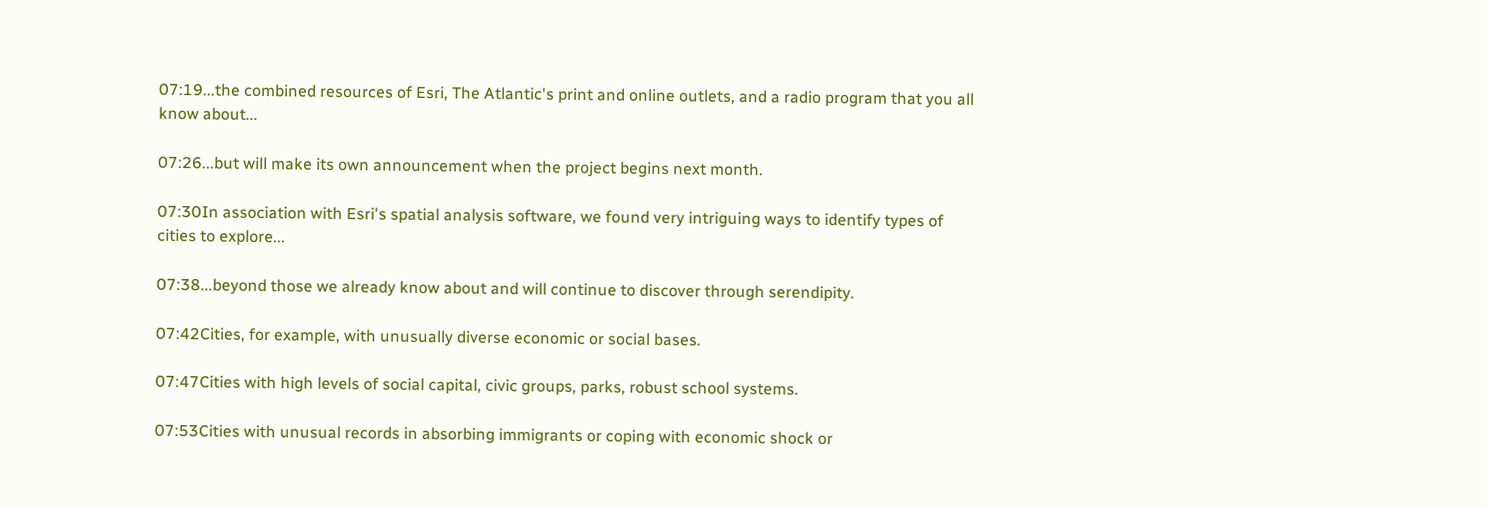07:19...the combined resources of Esri, The Atlantic's print and online outlets, and a radio program that you all know about...

07:26...but will make its own announcement when the project begins next month.

07:30In association with Esri's spatial analysis software, we found very intriguing ways to identify types of cities to explore...

07:38...beyond those we already know about and will continue to discover through serendipity.

07:42Cities, for example, with unusually diverse economic or social bases.

07:47Cities with high levels of social capital, civic groups, parks, robust school systems.

07:53Cities with unusual records in absorbing immigrants or coping with economic shock or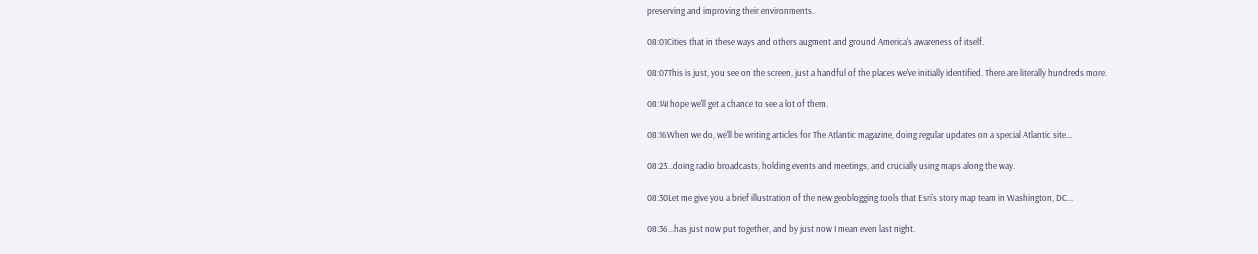preserving and improving their environments.

08:01Cities that in these ways and others augment and ground America's awareness of itself.

08:07This is just, you see on the screen, just a handful of the places we've initially identified. There are literally hundreds more.

08:14I hope we'll get a chance to see a lot of them.

08:16When we do, we'll be writing articles for The Atlantic magazine, doing regular updates on a special Atlantic site...

08:23...doing radio broadcasts, holding events and meetings, and crucially using maps along the way.

08:30Let me give you a brief illustration of the new geoblogging tools that Esri's story map team in Washington, DC...

08:36...has just now put together, and by just now I mean even last night.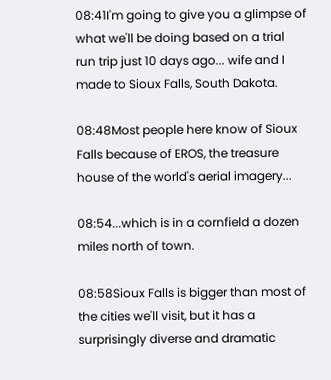08:41I'm going to give you a glimpse of what we'll be doing based on a trial run trip just 10 days ago... wife and I made to Sioux Falls, South Dakota.

08:48Most people here know of Sioux Falls because of EROS, the treasure house of the world's aerial imagery...

08:54...which is in a cornfield a dozen miles north of town.

08:58Sioux Falls is bigger than most of the cities we'll visit, but it has a surprisingly diverse and dramatic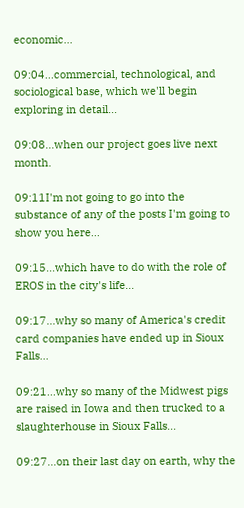economic...

09:04...commercial, technological, and sociological base, which we'll begin exploring in detail...

09:08...when our project goes live next month.

09:11I'm not going to go into the substance of any of the posts I'm going to show you here...

09:15...which have to do with the role of EROS in the city's life...

09:17...why so many of America's credit card companies have ended up in Sioux Falls...

09:21...why so many of the Midwest pigs are raised in Iowa and then trucked to a slaughterhouse in Sioux Falls...

09:27...on their last day on earth, why the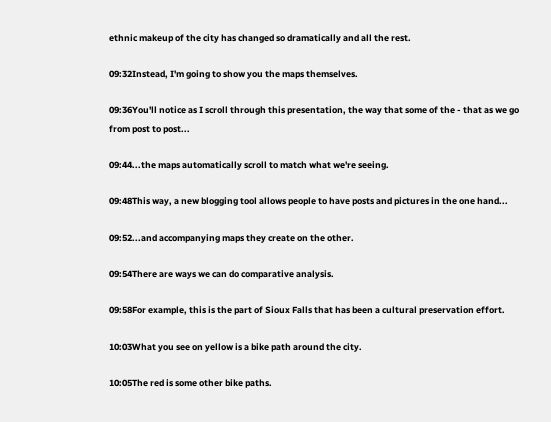ethnic makeup of the city has changed so dramatically and all the rest.

09:32Instead, I'm going to show you the maps themselves.

09:36You'll notice as I scroll through this presentation, the way that some of the - that as we go from post to post...

09:44...the maps automatically scroll to match what we're seeing.

09:48This way, a new blogging tool allows people to have posts and pictures in the one hand...

09:52...and accompanying maps they create on the other.

09:54There are ways we can do comparative analysis.

09:58For example, this is the part of Sioux Falls that has been a cultural preservation effort.

10:03What you see on yellow is a bike path around the city.

10:05The red is some other bike paths.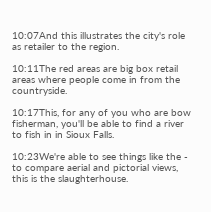10:07And this illustrates the city's role as retailer to the region.

10:11The red areas are big box retail areas where people come in from the countryside.

10:17This, for any of you who are bow fisherman, you'll be able to find a river to fish in in Sioux Falls.

10:23We're able to see things like the - to compare aerial and pictorial views, this is the slaughterhouse.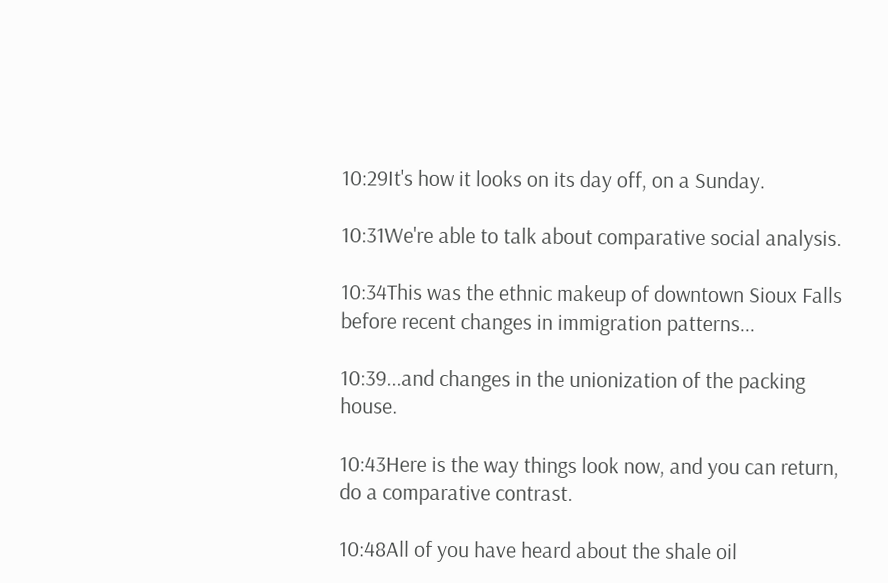10:29It's how it looks on its day off, on a Sunday.

10:31We're able to talk about comparative social analysis.

10:34This was the ethnic makeup of downtown Sioux Falls before recent changes in immigration patterns...

10:39...and changes in the unionization of the packing house.

10:43Here is the way things look now, and you can return, do a comparative contrast.

10:48All of you have heard about the shale oil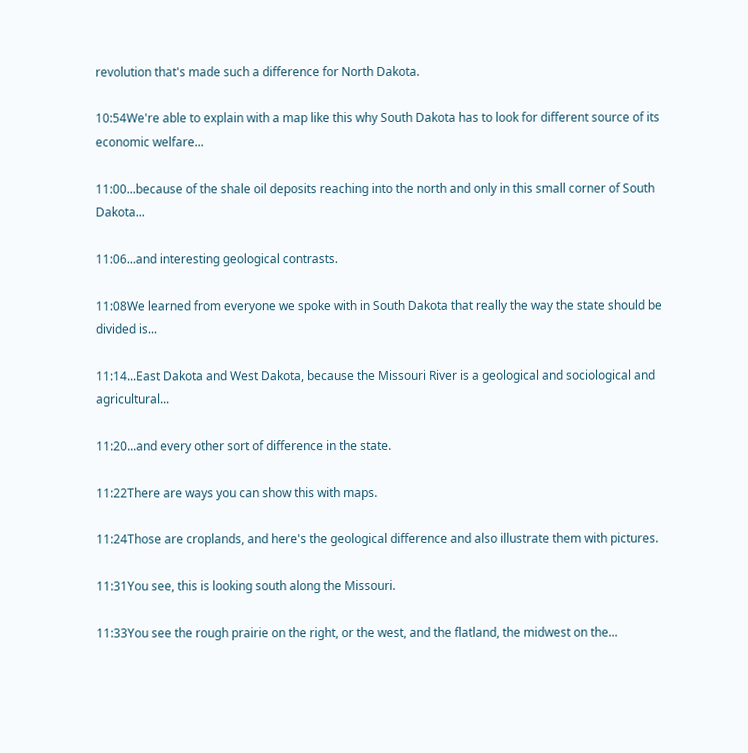revolution that's made such a difference for North Dakota.

10:54We're able to explain with a map like this why South Dakota has to look for different source of its economic welfare...

11:00...because of the shale oil deposits reaching into the north and only in this small corner of South Dakota...

11:06...and interesting geological contrasts.

11:08We learned from everyone we spoke with in South Dakota that really the way the state should be divided is...

11:14...East Dakota and West Dakota, because the Missouri River is a geological and sociological and agricultural...

11:20...and every other sort of difference in the state.

11:22There are ways you can show this with maps.

11:24Those are croplands, and here's the geological difference and also illustrate them with pictures.

11:31You see, this is looking south along the Missouri.

11:33You see the rough prairie on the right, or the west, and the flatland, the midwest on the...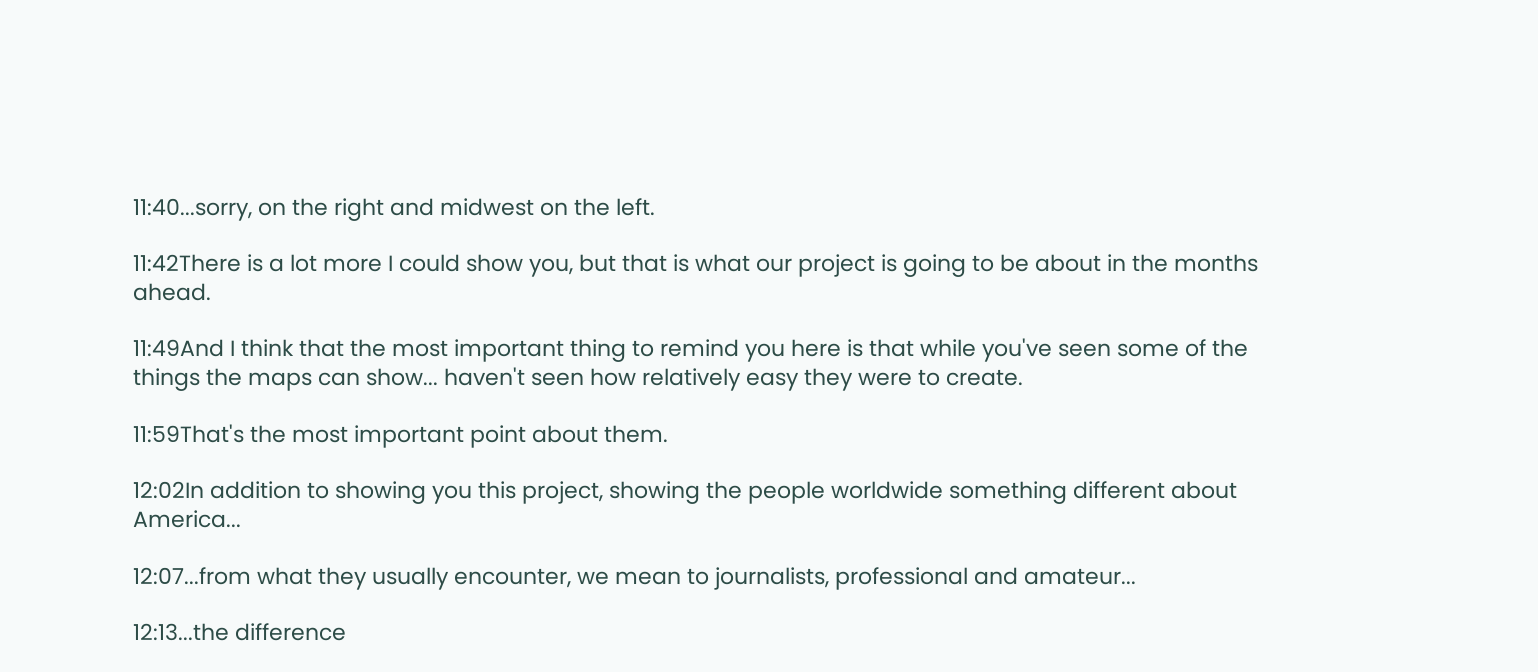11:40...sorry, on the right and midwest on the left.

11:42There is a lot more I could show you, but that is what our project is going to be about in the months ahead.

11:49And I think that the most important thing to remind you here is that while you've seen some of the things the maps can show... haven't seen how relatively easy they were to create.

11:59That's the most important point about them.

12:02In addition to showing you this project, showing the people worldwide something different about America...

12:07...from what they usually encounter, we mean to journalists, professional and amateur...

12:13...the difference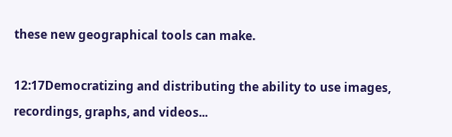these new geographical tools can make.

12:17Democratizing and distributing the ability to use images, recordings, graphs, and videos...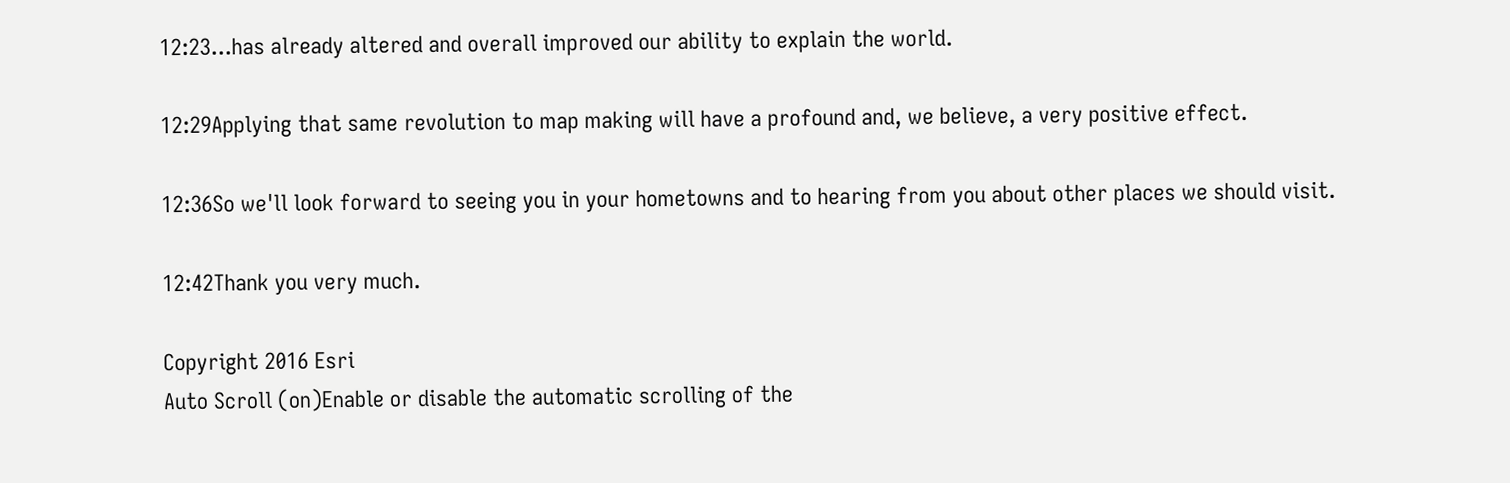12:23...has already altered and overall improved our ability to explain the world.

12:29Applying that same revolution to map making will have a profound and, we believe, a very positive effect.

12:36So we'll look forward to seeing you in your hometowns and to hearing from you about other places we should visit.

12:42Thank you very much.

Copyright 2016 Esri
Auto Scroll (on)Enable or disable the automatic scrolling of the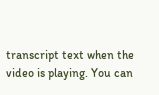transcript text when the video is playing. You can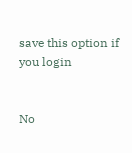save this option if you login


No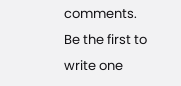comments. Be the first to write one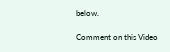below.

Comment on this Video